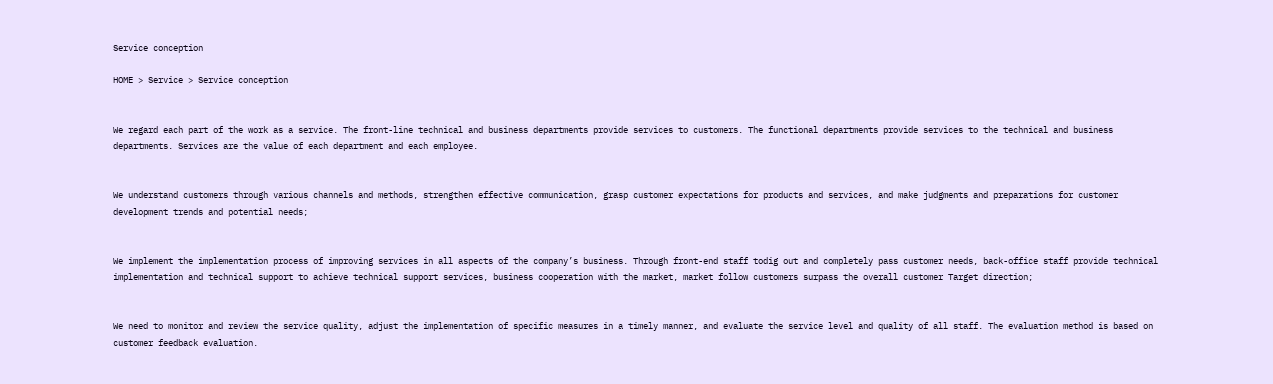Service conception

HOME > Service > Service conception


We regard each part of the work as a service. The front-line technical and business departments provide services to customers. The functional departments provide services to the technical and business departments. Services are the value of each department and each employee.


We understand customers through various channels and methods, strengthen effective communication, grasp customer expectations for products and services, and make judgments and preparations for customer development trends and potential needs;


We implement the implementation process of improving services in all aspects of the company’s business. Through front-end staff todig out and completely pass customer needs, back-office staff provide technical implementation and technical support to achieve technical support services, business cooperation with the market, market follow customers surpass the overall customer Target direction;


We need to monitor and review the service quality, adjust the implementation of specific measures in a timely manner, and evaluate the service level and quality of all staff. The evaluation method is based on customer feedback evaluation.